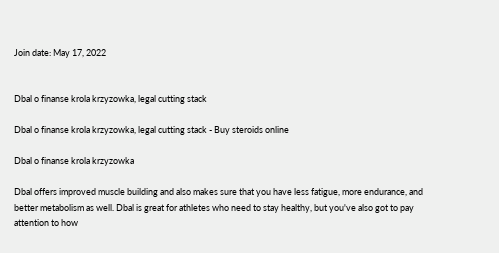Join date: May 17, 2022


Dbal o finanse krola krzyzowka, legal cutting stack

Dbal o finanse krola krzyzowka, legal cutting stack - Buy steroids online

Dbal o finanse krola krzyzowka

Dbal offers improved muscle building and also makes sure that you have less fatigue, more endurance, and better metabolism as well. Dbal is great for athletes who need to stay healthy, but you've also got to pay attention to how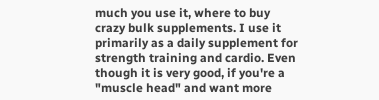much you use it, where to buy crazy bulk supplements. I use it primarily as a daily supplement for strength training and cardio. Even though it is very good, if you're a "muscle head" and want more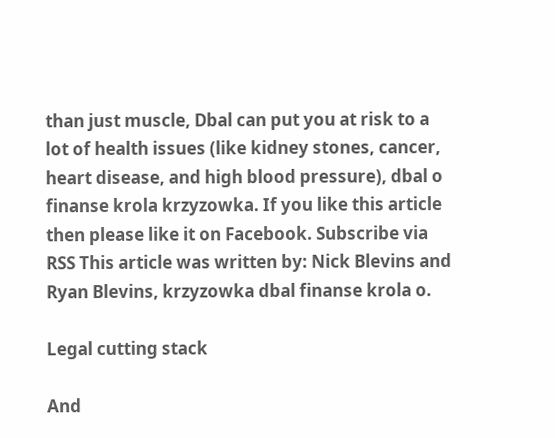than just muscle, Dbal can put you at risk to a lot of health issues (like kidney stones, cancer, heart disease, and high blood pressure), dbal o finanse krola krzyzowka. If you like this article then please like it on Facebook. Subscribe via RSS This article was written by: Nick Blevins and Ryan Blevins, krzyzowka dbal finanse krola o.

Legal cutting stack

And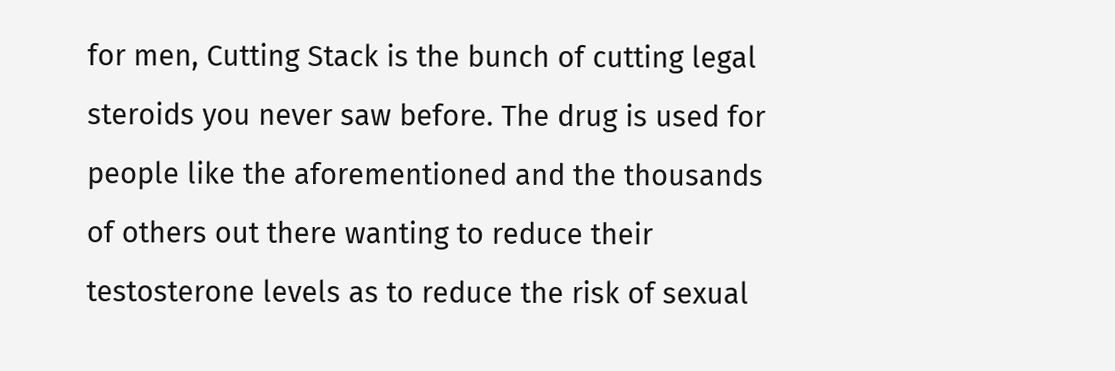for men, Cutting Stack is the bunch of cutting legal steroids you never saw before. The drug is used for people like the aforementioned and the thousands of others out there wanting to reduce their testosterone levels as to reduce the risk of sexual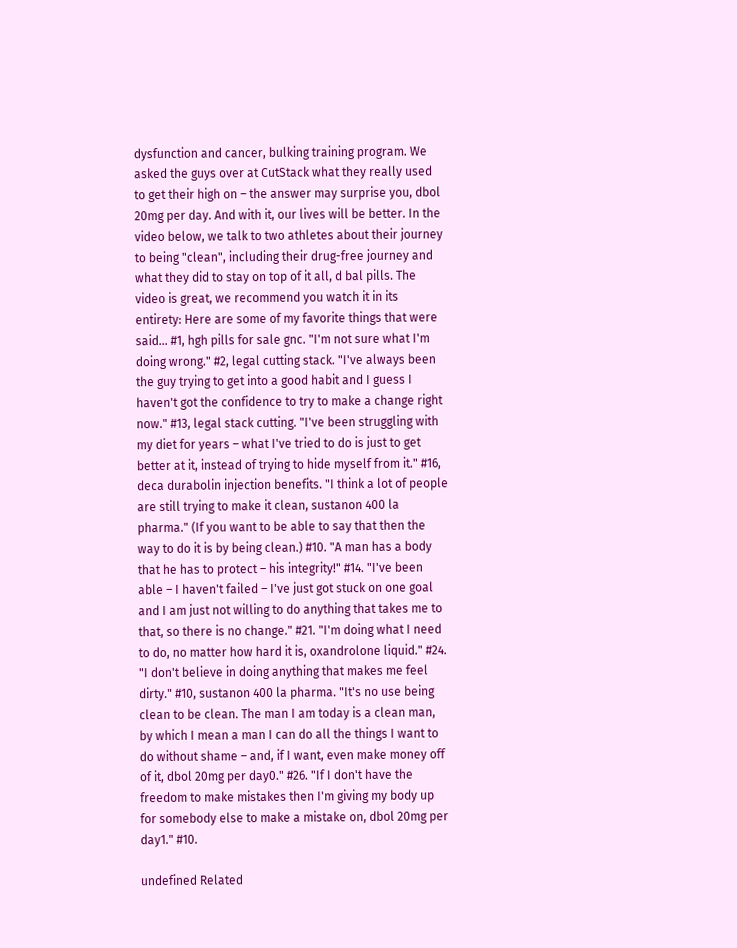dysfunction and cancer, bulking training program. We asked the guys over at CutStack what they really used to get their high on – the answer may surprise you, dbol 20mg per day. And with it, our lives will be better. In the video below, we talk to two athletes about their journey to being "clean", including their drug-free journey and what they did to stay on top of it all, d bal pills. The video is great, we recommend you watch it in its entirety: Here are some of my favorite things that were said… #1, hgh pills for sale gnc. "I'm not sure what I'm doing wrong." #2, legal cutting stack. "I've always been the guy trying to get into a good habit and I guess I haven't got the confidence to try to make a change right now." #13, legal stack cutting. "I've been struggling with my diet for years – what I've tried to do is just to get better at it, instead of trying to hide myself from it." #16, deca durabolin injection benefits. "I think a lot of people are still trying to make it clean, sustanon 400 la pharma." (If you want to be able to say that then the way to do it is by being clean.) #10. "A man has a body that he has to protect – his integrity!" #14. "I've been able – I haven't failed – I've just got stuck on one goal and I am just not willing to do anything that takes me to that, so there is no change." #21. "I'm doing what I need to do, no matter how hard it is, oxandrolone liquid." #24. "I don't believe in doing anything that makes me feel dirty." #10, sustanon 400 la pharma. "It's no use being clean to be clean. The man I am today is a clean man, by which I mean a man I can do all the things I want to do without shame – and, if I want, even make money off of it, dbol 20mg per day0." #26. "If I don't have the freedom to make mistakes then I'm giving my body up for somebody else to make a mistake on, dbol 20mg per day1." #10.

undefined Related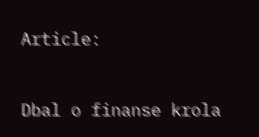Article:


Dbal o finanse krola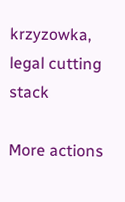krzyzowka, legal cutting stack

More actions